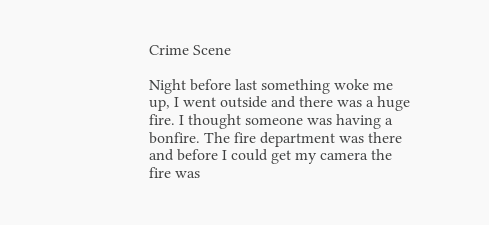Crime Scene

Night before last something woke me up, I went outside and there was a huge fire. I thought someone was having a bonfire. The fire department was there and before I could get my camera the fire was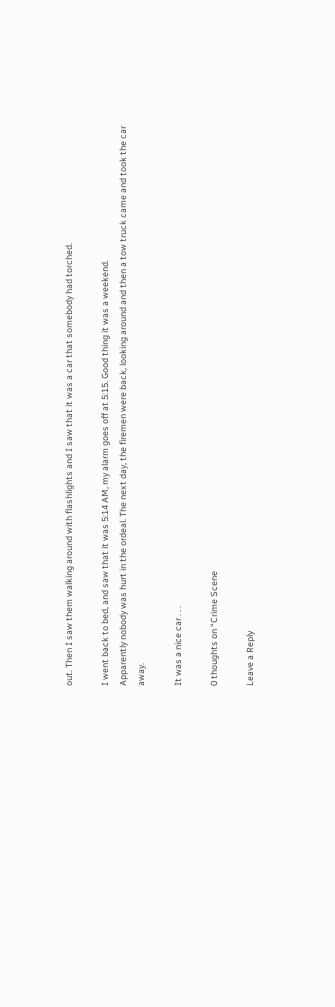out. Then I saw them walking around with flashlights and I saw that it was a car that somebody had torched.

I went back to bed, and saw that it was 5:14 AM, my alarm goes off at 5:15. Good thing it was a weekend.
Apparently nobody was hurt in the ordeal. The next day, the firemen were back, looking around and then a tow truck came and took the car away.

It was a nice car . . .

0 thoughts on “Crime Scene

Leave a Reply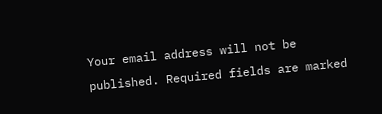Your email address will not be published. Required fields are marked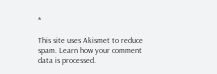*

This site uses Akismet to reduce spam. Learn how your comment data is processed.